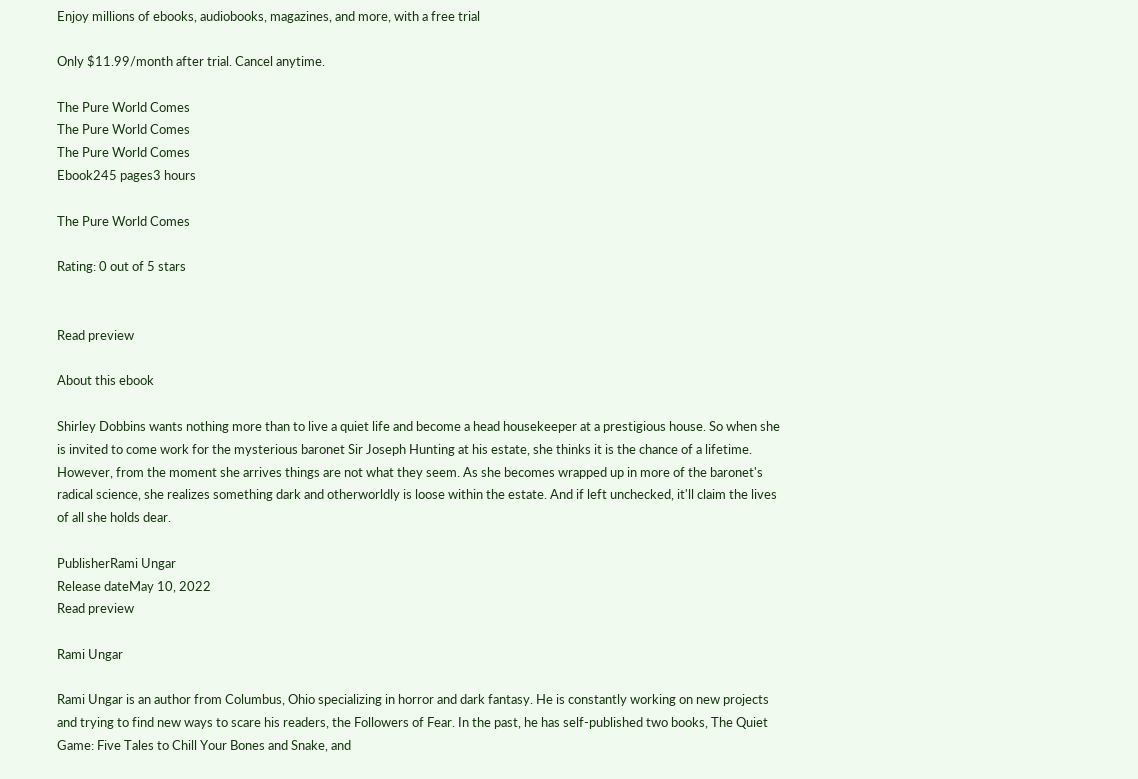Enjoy millions of ebooks, audiobooks, magazines, and more, with a free trial

Only $11.99/month after trial. Cancel anytime.

The Pure World Comes
The Pure World Comes
The Pure World Comes
Ebook245 pages3 hours

The Pure World Comes

Rating: 0 out of 5 stars


Read preview

About this ebook

Shirley Dobbins wants nothing more than to live a quiet life and become a head housekeeper at a prestigious house. So when she is invited to come work for the mysterious baronet Sir Joseph Hunting at his estate, she thinks it is the chance of a lifetime. However, from the moment she arrives things are not what they seem. As she becomes wrapped up in more of the baronet's radical science, she realizes something dark and otherworldly is loose within the estate. And if left unchecked, it'll claim the lives of all she holds dear.

PublisherRami Ungar
Release dateMay 10, 2022
Read preview

Rami Ungar

Rami Ungar is an author from Columbus, Ohio specializing in horror and dark fantasy. He is constantly working on new projects and trying to find new ways to scare his readers, the Followers of Fear. In the past, he has self-published two books, The Quiet Game: Five Tales to Chill Your Bones and Snake, and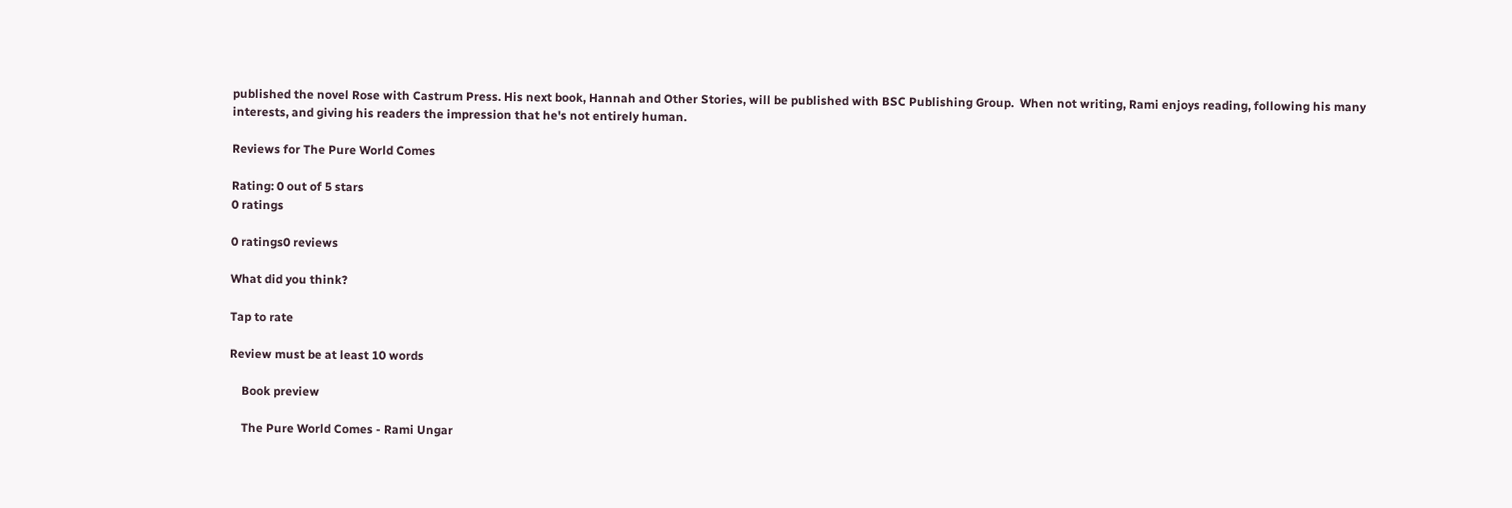published the novel Rose with Castrum Press. His next book, Hannah and Other Stories, will be published with BSC Publishing Group.  When not writing, Rami enjoys reading, following his many interests, and giving his readers the impression that he's not entirely human.

Reviews for The Pure World Comes

Rating: 0 out of 5 stars
0 ratings

0 ratings0 reviews

What did you think?

Tap to rate

Review must be at least 10 words

    Book preview

    The Pure World Comes - Rami Ungar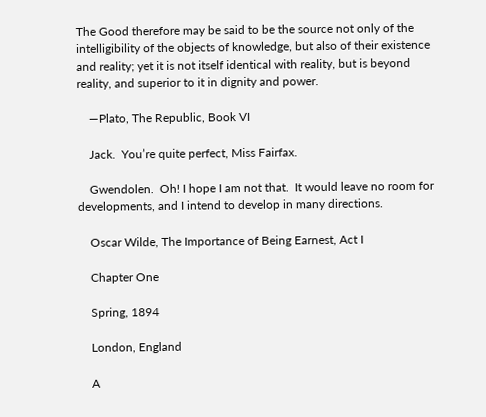The Good therefore may be said to be the source not only of the intelligibility of the objects of knowledge, but also of their existence and reality; yet it is not itself identical with reality, but is beyond reality, and superior to it in dignity and power.

    —Plato, The Republic, Book VI

    Jack.  You’re quite perfect, Miss Fairfax.

    Gwendolen.  Oh! I hope I am not that.  It would leave no room for developments, and I intend to develop in many directions.

    Oscar Wilde, The Importance of Being Earnest, Act I

    Chapter One

    Spring, 1894

    London, England

    A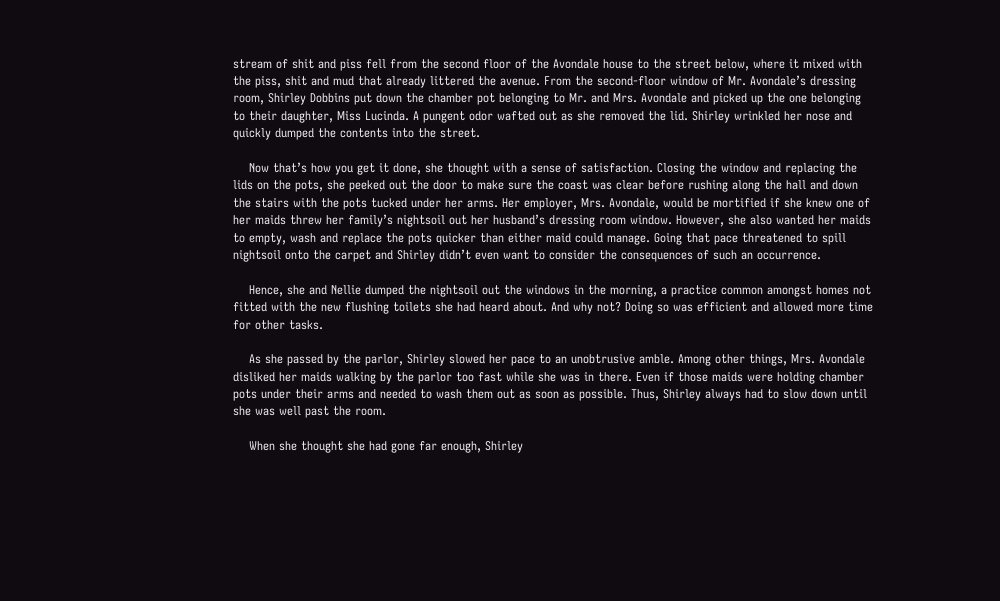stream of shit and piss fell from the second floor of the Avondale house to the street below, where it mixed with the piss, shit and mud that already littered the avenue. From the second-floor window of Mr. Avondale’s dressing room, Shirley Dobbins put down the chamber pot belonging to Mr. and Mrs. Avondale and picked up the one belonging to their daughter, Miss Lucinda. A pungent odor wafted out as she removed the lid. Shirley wrinkled her nose and quickly dumped the contents into the street.

    Now that’s how you get it done, she thought with a sense of satisfaction. Closing the window and replacing the lids on the pots, she peeked out the door to make sure the coast was clear before rushing along the hall and down the stairs with the pots tucked under her arms. Her employer, Mrs. Avondale, would be mortified if she knew one of her maids threw her family’s nightsoil out her husband’s dressing room window. However, she also wanted her maids to empty, wash and replace the pots quicker than either maid could manage. Going that pace threatened to spill nightsoil onto the carpet and Shirley didn’t even want to consider the consequences of such an occurrence.

    Hence, she and Nellie dumped the nightsoil out the windows in the morning, a practice common amongst homes not fitted with the new flushing toilets she had heard about. And why not? Doing so was efficient and allowed more time for other tasks.

    As she passed by the parlor, Shirley slowed her pace to an unobtrusive amble. Among other things, Mrs. Avondale disliked her maids walking by the parlor too fast while she was in there. Even if those maids were holding chamber pots under their arms and needed to wash them out as soon as possible. Thus, Shirley always had to slow down until she was well past the room.

    When she thought she had gone far enough, Shirley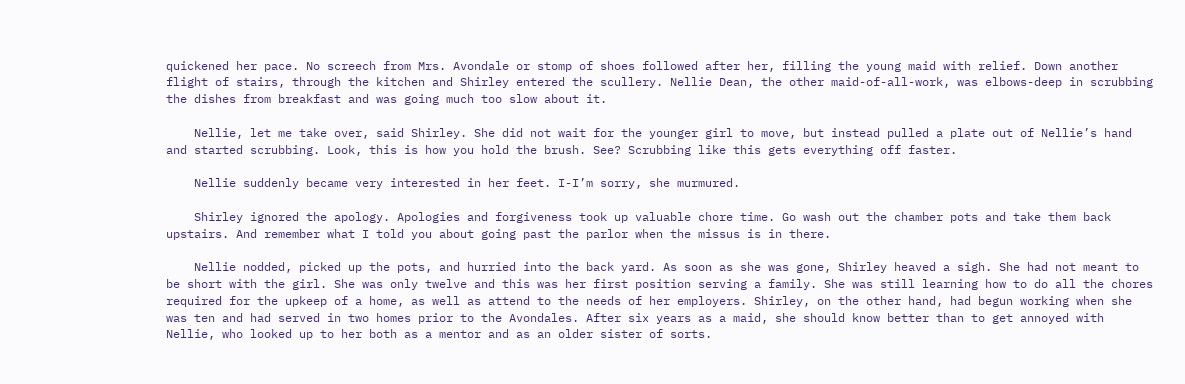quickened her pace. No screech from Mrs. Avondale or stomp of shoes followed after her, filling the young maid with relief. Down another flight of stairs, through the kitchen and Shirley entered the scullery. Nellie Dean, the other maid-of-all-work, was elbows-deep in scrubbing the dishes from breakfast and was going much too slow about it.

    Nellie, let me take over, said Shirley. She did not wait for the younger girl to move, but instead pulled a plate out of Nellie’s hand and started scrubbing. Look, this is how you hold the brush. See? Scrubbing like this gets everything off faster.

    Nellie suddenly became very interested in her feet. I-I’m sorry, she murmured.

    Shirley ignored the apology. Apologies and forgiveness took up valuable chore time. Go wash out the chamber pots and take them back upstairs. And remember what I told you about going past the parlor when the missus is in there.

    Nellie nodded, picked up the pots, and hurried into the back yard. As soon as she was gone, Shirley heaved a sigh. She had not meant to be short with the girl. She was only twelve and this was her first position serving a family. She was still learning how to do all the chores required for the upkeep of a home, as well as attend to the needs of her employers. Shirley, on the other hand, had begun working when she was ten and had served in two homes prior to the Avondales. After six years as a maid, she should know better than to get annoyed with Nellie, who looked up to her both as a mentor and as an older sister of sorts.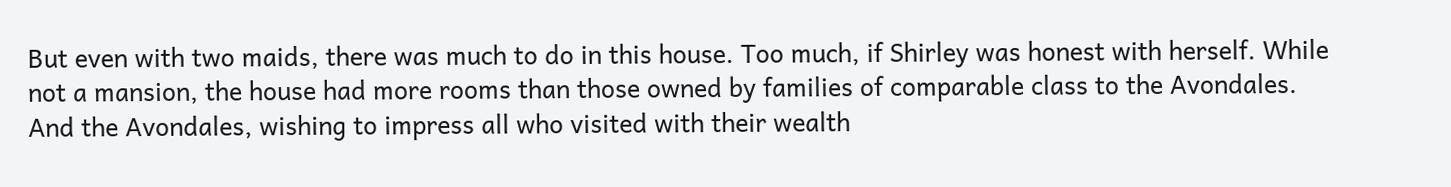But even with two maids, there was much to do in this house. Too much, if Shirley was honest with herself. While not a mansion, the house had more rooms than those owned by families of comparable class to the Avondales. And the Avondales, wishing to impress all who visited with their wealth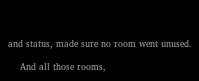and status, made sure no room went unused.

    And all those rooms,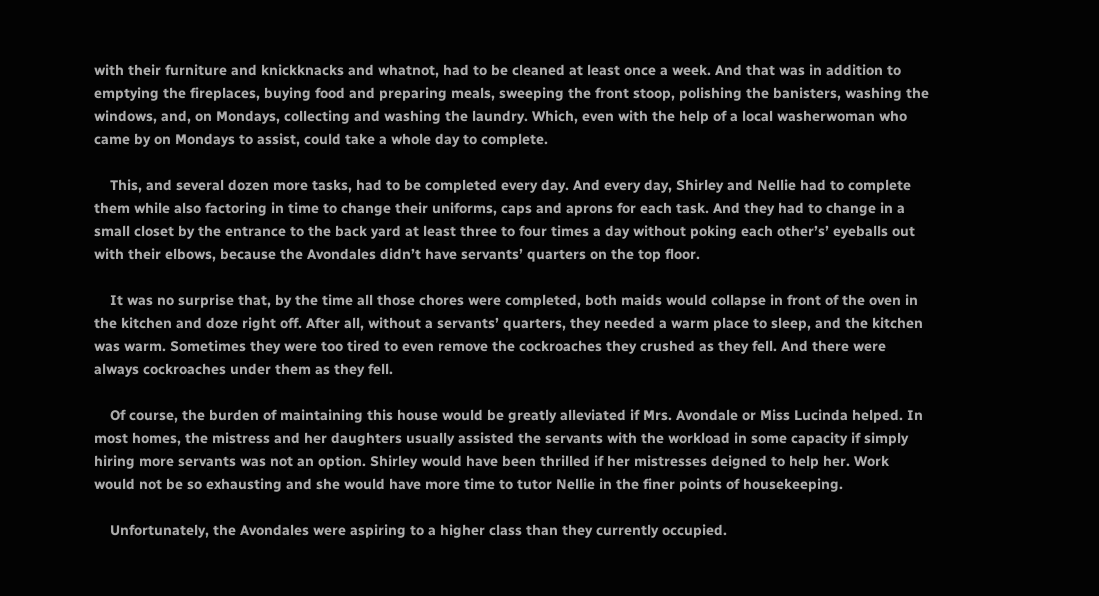with their furniture and knickknacks and whatnot, had to be cleaned at least once a week. And that was in addition to emptying the fireplaces, buying food and preparing meals, sweeping the front stoop, polishing the banisters, washing the windows, and, on Mondays, collecting and washing the laundry. Which, even with the help of a local washerwoman who came by on Mondays to assist, could take a whole day to complete.

    This, and several dozen more tasks, had to be completed every day. And every day, Shirley and Nellie had to complete them while also factoring in time to change their uniforms, caps and aprons for each task. And they had to change in a small closet by the entrance to the back yard at least three to four times a day without poking each other’s’ eyeballs out with their elbows, because the Avondales didn’t have servants’ quarters on the top floor.

    It was no surprise that, by the time all those chores were completed, both maids would collapse in front of the oven in the kitchen and doze right off. After all, without a servants’ quarters, they needed a warm place to sleep, and the kitchen was warm. Sometimes they were too tired to even remove the cockroaches they crushed as they fell. And there were always cockroaches under them as they fell.

    Of course, the burden of maintaining this house would be greatly alleviated if Mrs. Avondale or Miss Lucinda helped. In most homes, the mistress and her daughters usually assisted the servants with the workload in some capacity if simply hiring more servants was not an option. Shirley would have been thrilled if her mistresses deigned to help her. Work would not be so exhausting and she would have more time to tutor Nellie in the finer points of housekeeping.

    Unfortunately, the Avondales were aspiring to a higher class than they currently occupied.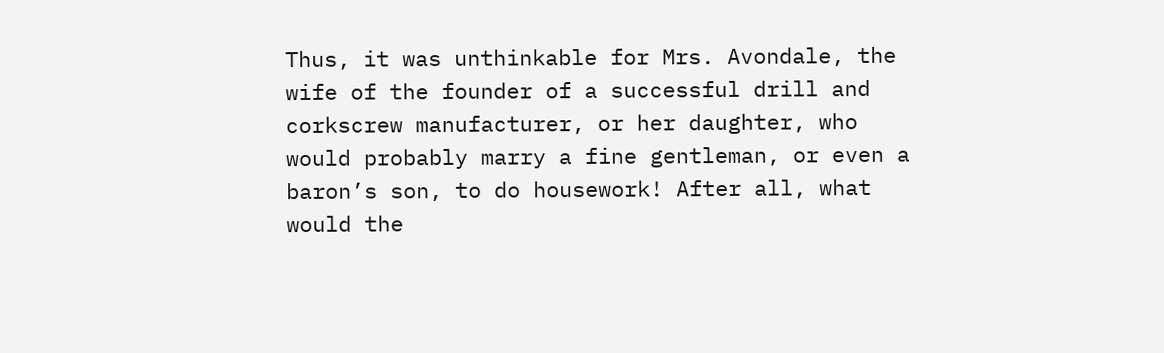Thus, it was unthinkable for Mrs. Avondale, the wife of the founder of a successful drill and corkscrew manufacturer, or her daughter, who would probably marry a fine gentleman, or even a baron’s son, to do housework! After all, what would the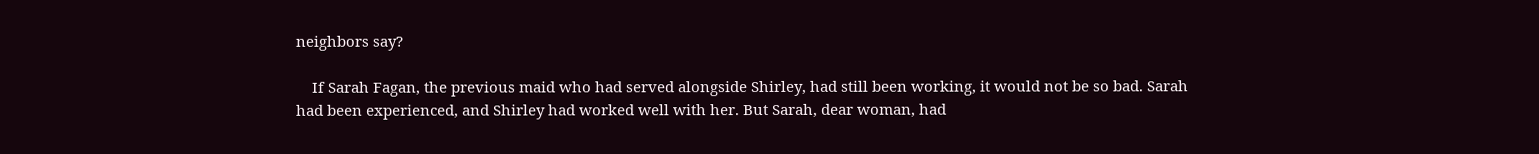neighbors say?

    If Sarah Fagan, the previous maid who had served alongside Shirley, had still been working, it would not be so bad. Sarah had been experienced, and Shirley had worked well with her. But Sarah, dear woman, had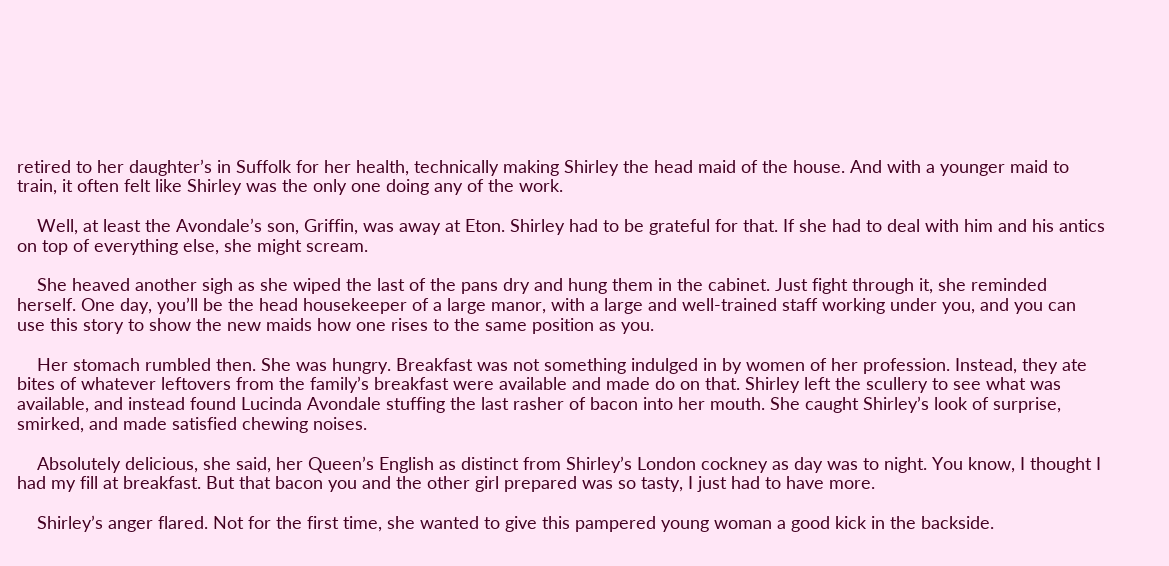retired to her daughter’s in Suffolk for her health, technically making Shirley the head maid of the house. And with a younger maid to train, it often felt like Shirley was the only one doing any of the work.

    Well, at least the Avondale’s son, Griffin, was away at Eton. Shirley had to be grateful for that. If she had to deal with him and his antics on top of everything else, she might scream.

    She heaved another sigh as she wiped the last of the pans dry and hung them in the cabinet. Just fight through it, she reminded herself. One day, you’ll be the head housekeeper of a large manor, with a large and well-trained staff working under you, and you can use this story to show the new maids how one rises to the same position as you.

    Her stomach rumbled then. She was hungry. Breakfast was not something indulged in by women of her profession. Instead, they ate bites of whatever leftovers from the family’s breakfast were available and made do on that. Shirley left the scullery to see what was available, and instead found Lucinda Avondale stuffing the last rasher of bacon into her mouth. She caught Shirley’s look of surprise, smirked, and made satisfied chewing noises.

    Absolutely delicious, she said, her Queen’s English as distinct from Shirley’s London cockney as day was to night. You know, I thought I had my fill at breakfast. But that bacon you and the other girl prepared was so tasty, I just had to have more.

    Shirley’s anger flared. Not for the first time, she wanted to give this pampered young woman a good kick in the backside.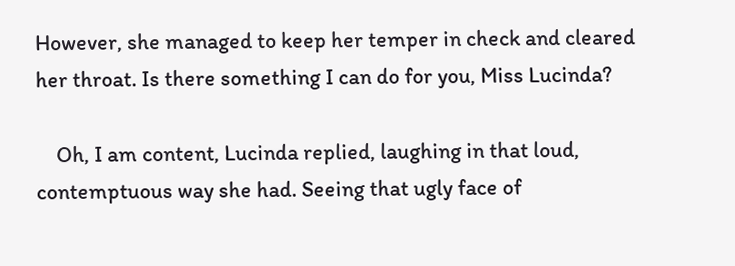However, she managed to keep her temper in check and cleared her throat. Is there something I can do for you, Miss Lucinda?

    Oh, I am content, Lucinda replied, laughing in that loud, contemptuous way she had. Seeing that ugly face of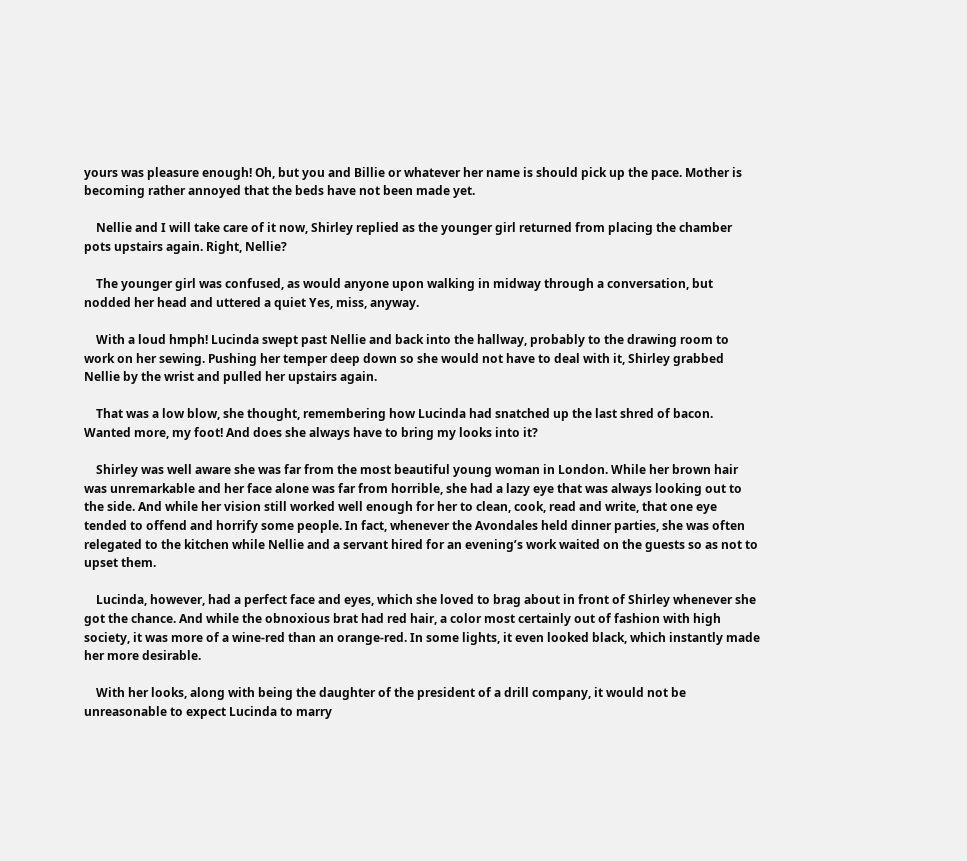yours was pleasure enough! Oh, but you and Billie or whatever her name is should pick up the pace. Mother is becoming rather annoyed that the beds have not been made yet.

    Nellie and I will take care of it now, Shirley replied as the younger girl returned from placing the chamber pots upstairs again. Right, Nellie?

    The younger girl was confused, as would anyone upon walking in midway through a conversation, but nodded her head and uttered a quiet Yes, miss, anyway.

    With a loud hmph! Lucinda swept past Nellie and back into the hallway, probably to the drawing room to work on her sewing. Pushing her temper deep down so she would not have to deal with it, Shirley grabbed Nellie by the wrist and pulled her upstairs again.

    That was a low blow, she thought, remembering how Lucinda had snatched up the last shred of bacon. Wanted more, my foot! And does she always have to bring my looks into it?

    Shirley was well aware she was far from the most beautiful young woman in London. While her brown hair was unremarkable and her face alone was far from horrible, she had a lazy eye that was always looking out to the side. And while her vision still worked well enough for her to clean, cook, read and write, that one eye tended to offend and horrify some people. In fact, whenever the Avondales held dinner parties, she was often relegated to the kitchen while Nellie and a servant hired for an evening’s work waited on the guests so as not to upset them.

    Lucinda, however, had a perfect face and eyes, which she loved to brag about in front of Shirley whenever she got the chance. And while the obnoxious brat had red hair, a color most certainly out of fashion with high society, it was more of a wine-red than an orange-red. In some lights, it even looked black, which instantly made her more desirable.

    With her looks, along with being the daughter of the president of a drill company, it would not be unreasonable to expect Lucinda to marry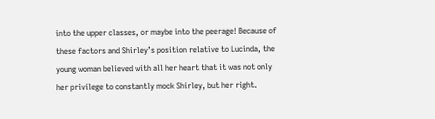into the upper classes, or maybe into the peerage! Because of these factors and Shirley’s position relative to Lucinda, the young woman believed with all her heart that it was not only her privilege to constantly mock Shirley, but her right.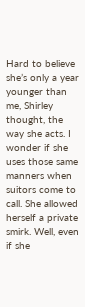Hard to believe she’s only a year younger than me, Shirley thought, the way she acts. I wonder if she uses those same manners when suitors come to call. She allowed herself a private smirk. Well, even if she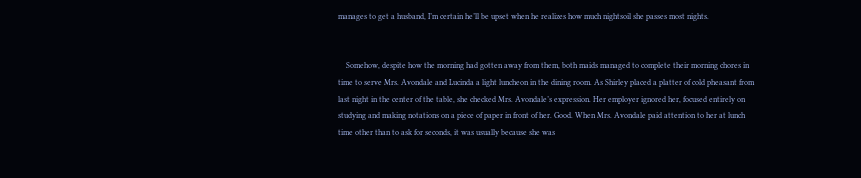manages to get a husband, I’m certain he’ll be upset when he realizes how much nightsoil she passes most nights.


    Somehow, despite how the morning had gotten away from them, both maids managed to complete their morning chores in time to serve Mrs. Avondale and Lucinda a light luncheon in the dining room. As Shirley placed a platter of cold pheasant from last night in the center of the table, she checked Mrs. Avondale’s expression. Her employer ignored her, focused entirely on studying and making notations on a piece of paper in front of her. Good. When Mrs. Avondale paid attention to her at lunch time other than to ask for seconds, it was usually because she was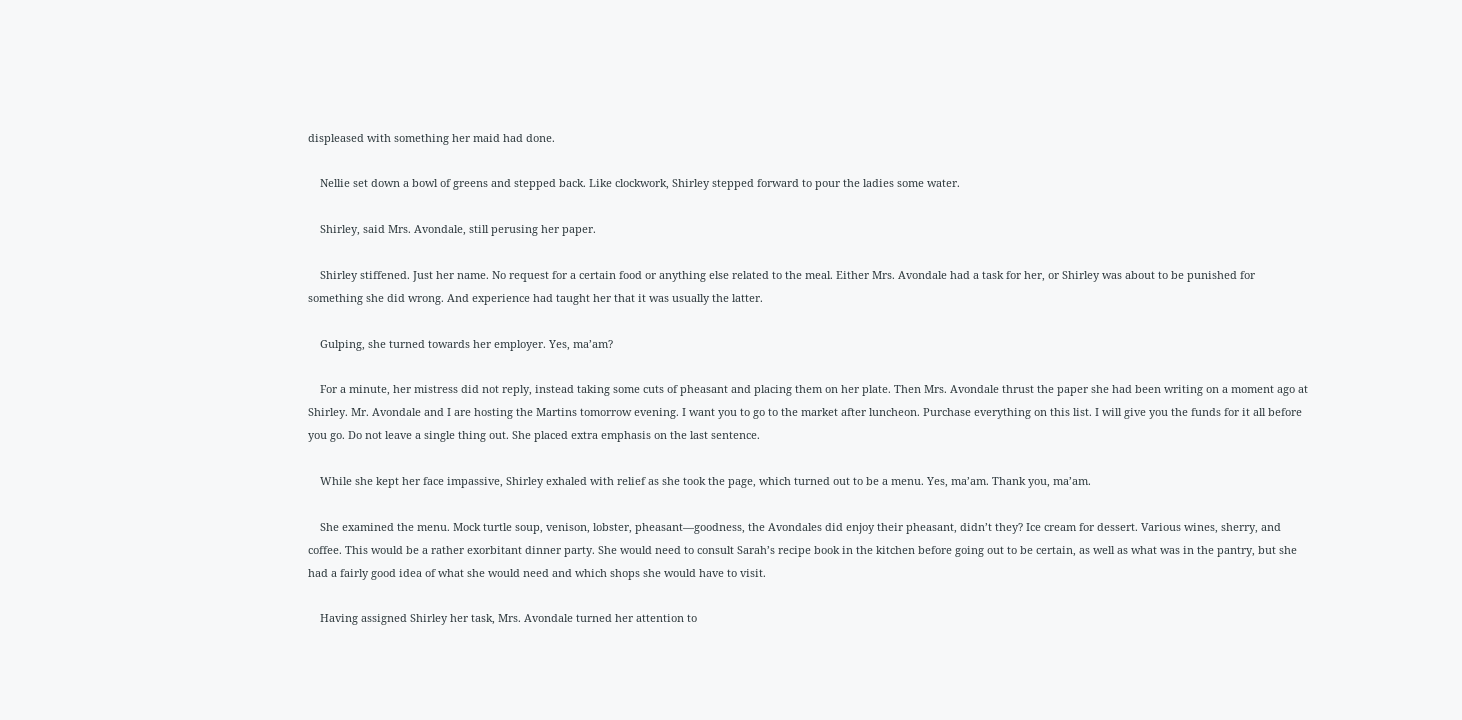displeased with something her maid had done.

    Nellie set down a bowl of greens and stepped back. Like clockwork, Shirley stepped forward to pour the ladies some water.

    Shirley, said Mrs. Avondale, still perusing her paper.

    Shirley stiffened. Just her name. No request for a certain food or anything else related to the meal. Either Mrs. Avondale had a task for her, or Shirley was about to be punished for something she did wrong. And experience had taught her that it was usually the latter.

    Gulping, she turned towards her employer. Yes, ma’am?

    For a minute, her mistress did not reply, instead taking some cuts of pheasant and placing them on her plate. Then Mrs. Avondale thrust the paper she had been writing on a moment ago at Shirley. Mr. Avondale and I are hosting the Martins tomorrow evening. I want you to go to the market after luncheon. Purchase everything on this list. I will give you the funds for it all before you go. Do not leave a single thing out. She placed extra emphasis on the last sentence.

    While she kept her face impassive, Shirley exhaled with relief as she took the page, which turned out to be a menu. Yes, ma’am. Thank you, ma’am.

    She examined the menu. Mock turtle soup, venison, lobster, pheasant—goodness, the Avondales did enjoy their pheasant, didn’t they? Ice cream for dessert. Various wines, sherry, and coffee. This would be a rather exorbitant dinner party. She would need to consult Sarah’s recipe book in the kitchen before going out to be certain, as well as what was in the pantry, but she had a fairly good idea of what she would need and which shops she would have to visit.

    Having assigned Shirley her task, Mrs. Avondale turned her attention to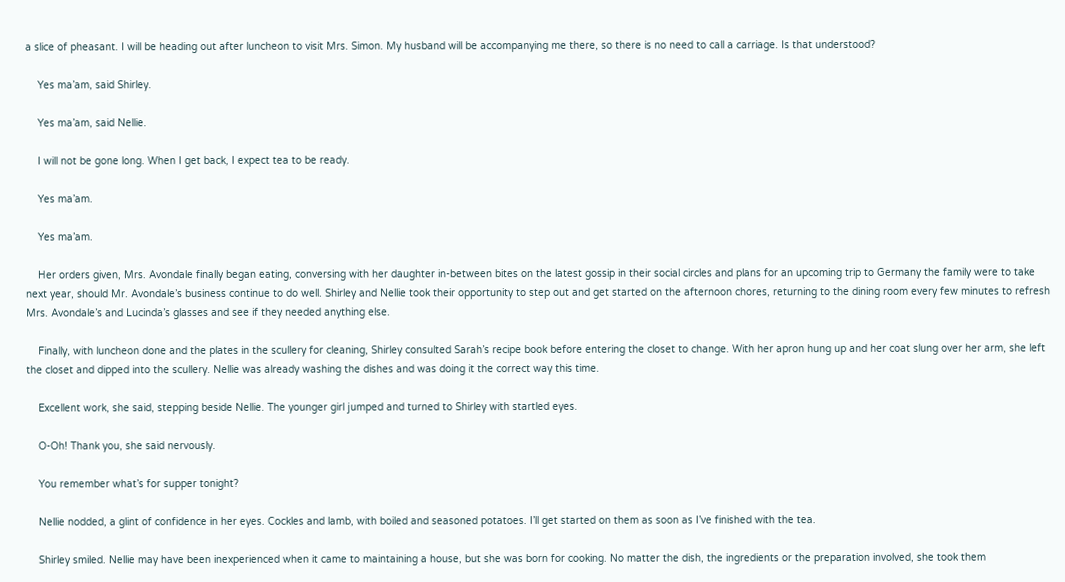a slice of pheasant. I will be heading out after luncheon to visit Mrs. Simon. My husband will be accompanying me there, so there is no need to call a carriage. Is that understood?

    Yes ma’am, said Shirley.

    Yes ma’am, said Nellie.

    I will not be gone long. When I get back, I expect tea to be ready.

    Yes ma’am.

    Yes ma’am.

    Her orders given, Mrs. Avondale finally began eating, conversing with her daughter in-between bites on the latest gossip in their social circles and plans for an upcoming trip to Germany the family were to take next year, should Mr. Avondale’s business continue to do well. Shirley and Nellie took their opportunity to step out and get started on the afternoon chores, returning to the dining room every few minutes to refresh Mrs. Avondale’s and Lucinda’s glasses and see if they needed anything else.

    Finally, with luncheon done and the plates in the scullery for cleaning, Shirley consulted Sarah’s recipe book before entering the closet to change. With her apron hung up and her coat slung over her arm, she left the closet and dipped into the scullery. Nellie was already washing the dishes and was doing it the correct way this time.

    Excellent work, she said, stepping beside Nellie. The younger girl jumped and turned to Shirley with startled eyes.

    O-Oh! Thank you, she said nervously.

    You remember what’s for supper tonight?

    Nellie nodded, a glint of confidence in her eyes. Cockles and lamb, with boiled and seasoned potatoes. I’ll get started on them as soon as I’ve finished with the tea.

    Shirley smiled. Nellie may have been inexperienced when it came to maintaining a house, but she was born for cooking. No matter the dish, the ingredients or the preparation involved, she took them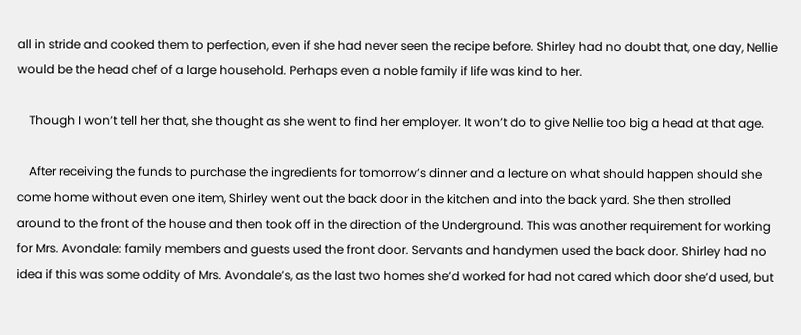all in stride and cooked them to perfection, even if she had never seen the recipe before. Shirley had no doubt that, one day, Nellie would be the head chef of a large household. Perhaps even a noble family if life was kind to her.

    Though I won’t tell her that, she thought as she went to find her employer. It won’t do to give Nellie too big a head at that age.

    After receiving the funds to purchase the ingredients for tomorrow’s dinner and a lecture on what should happen should she come home without even one item, Shirley went out the back door in the kitchen and into the back yard. She then strolled around to the front of the house and then took off in the direction of the Underground. This was another requirement for working for Mrs. Avondale: family members and guests used the front door. Servants and handymen used the back door. Shirley had no idea if this was some oddity of Mrs. Avondale’s, as the last two homes she’d worked for had not cared which door she’d used, but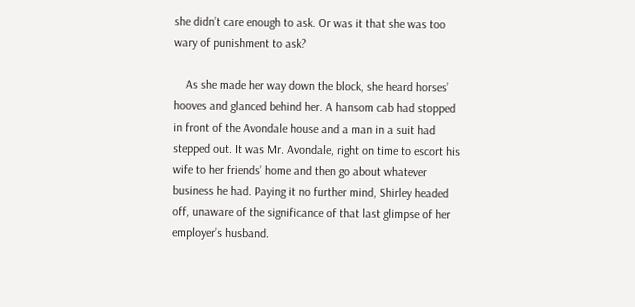she didn’t care enough to ask. Or was it that she was too wary of punishment to ask?

    As she made her way down the block, she heard horses’ hooves and glanced behind her. A hansom cab had stopped in front of the Avondale house and a man in a suit had stepped out. It was Mr. Avondale, right on time to escort his wife to her friends’ home and then go about whatever business he had. Paying it no further mind, Shirley headed off, unaware of the significance of that last glimpse of her employer’s husband.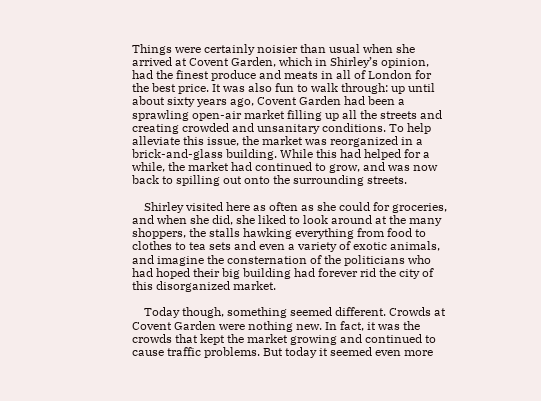Things were certainly noisier than usual when she arrived at Covent Garden, which in Shirley’s opinion, had the finest produce and meats in all of London for the best price. It was also fun to walk through: up until about sixty years ago, Covent Garden had been a sprawling open-air market filling up all the streets and creating crowded and unsanitary conditions. To help alleviate this issue, the market was reorganized in a brick-and-glass building. While this had helped for a while, the market had continued to grow, and was now back to spilling out onto the surrounding streets.

    Shirley visited here as often as she could for groceries, and when she did, she liked to look around at the many shoppers, the stalls hawking everything from food to clothes to tea sets and even a variety of exotic animals, and imagine the consternation of the politicians who had hoped their big building had forever rid the city of this disorganized market.

    Today though, something seemed different. Crowds at Covent Garden were nothing new. In fact, it was the crowds that kept the market growing and continued to cause traffic problems. But today it seemed even more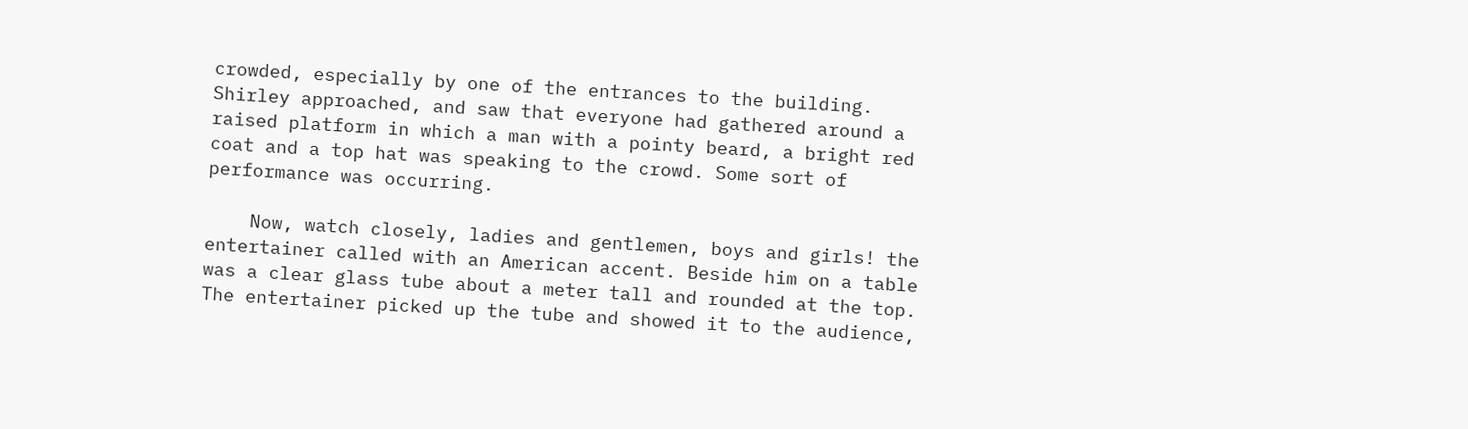crowded, especially by one of the entrances to the building. Shirley approached, and saw that everyone had gathered around a raised platform in which a man with a pointy beard, a bright red coat and a top hat was speaking to the crowd. Some sort of performance was occurring.

    Now, watch closely, ladies and gentlemen, boys and girls! the entertainer called with an American accent. Beside him on a table was a clear glass tube about a meter tall and rounded at the top. The entertainer picked up the tube and showed it to the audience,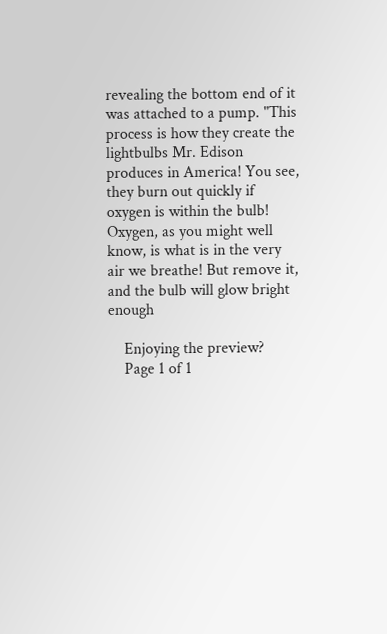revealing the bottom end of it was attached to a pump. "This process is how they create the lightbulbs Mr. Edison produces in America! You see, they burn out quickly if oxygen is within the bulb! Oxygen, as you might well know, is what is in the very air we breathe! But remove it, and the bulb will glow bright enough

    Enjoying the preview?
    Page 1 of 1